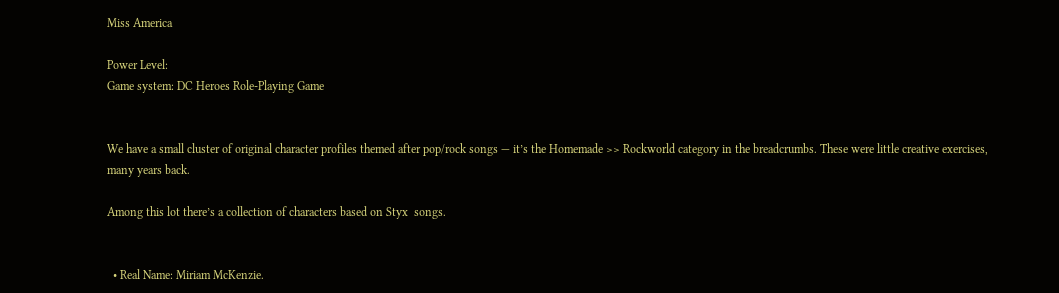Miss America

Power Level:
Game system: DC Heroes Role-Playing Game


We have a small cluster of original character profiles themed after pop/rock songs — it’s the Homemade >> Rockworld category in the breadcrumbs. These were little creative exercises, many years back.

Among this lot there’s a collection of characters based on Styx  songs.


  • Real Name: Miriam McKenzie.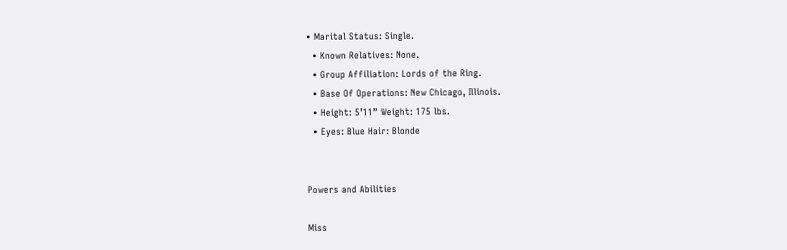• Marital Status: Single.
  • Known Relatives: None.
  • Group Affiliation: Lords of the Ring.
  • Base Of Operations: New Chicago, Illinois.
  • Height: 5’11” Weight: 175 lbs.
  • Eyes: Blue Hair: Blonde


Powers and Abilities

Miss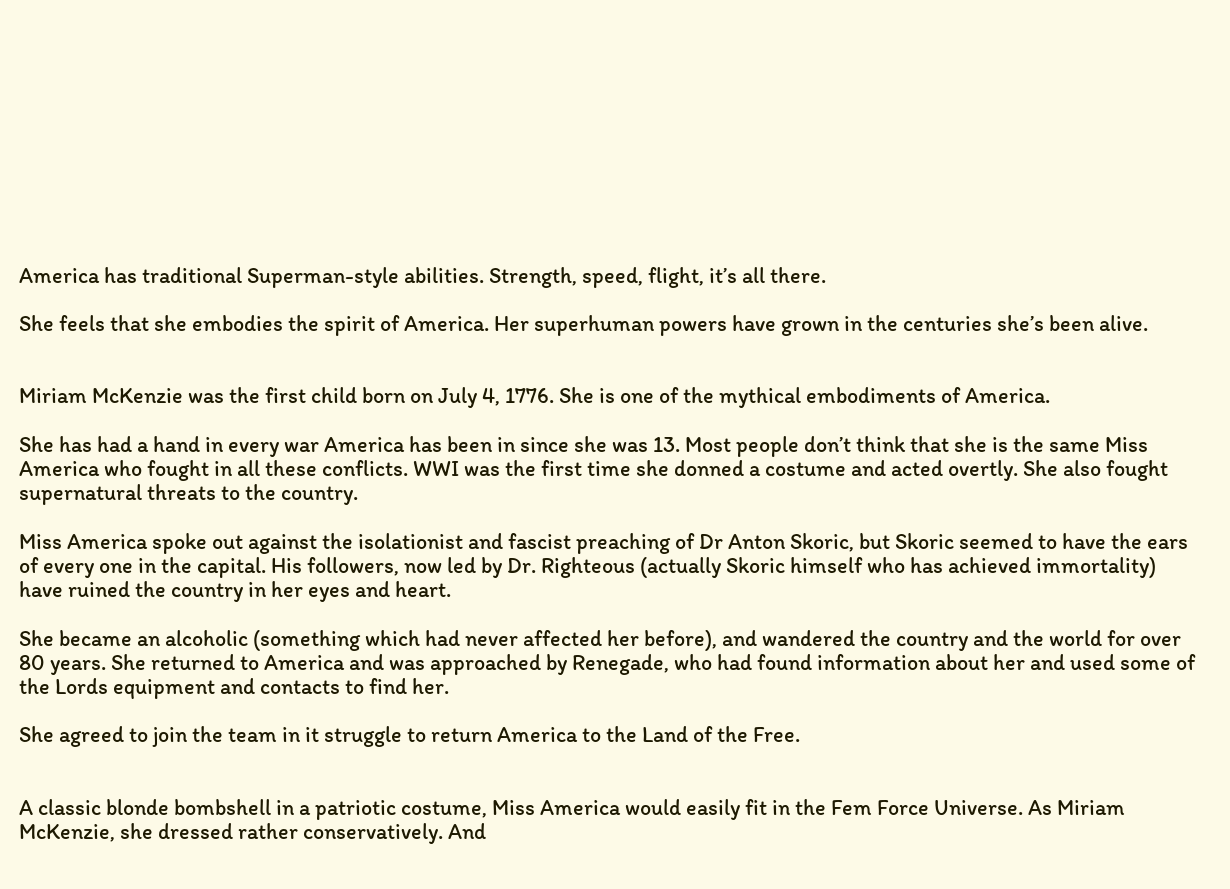America has traditional Superman-style abilities. Strength, speed, flight, it’s all there.

She feels that she embodies the spirit of America. Her superhuman powers have grown in the centuries she’s been alive.


Miriam McKenzie was the first child born on July 4, 1776. She is one of the mythical embodiments of America.

She has had a hand in every war America has been in since she was 13. Most people don’t think that she is the same Miss America who fought in all these conflicts. WWI was the first time she donned a costume and acted overtly. She also fought supernatural threats to the country.

Miss America spoke out against the isolationist and fascist preaching of Dr Anton Skoric, but Skoric seemed to have the ears of every one in the capital. His followers, now led by Dr. Righteous (actually Skoric himself who has achieved immortality) have ruined the country in her eyes and heart.

She became an alcoholic (something which had never affected her before), and wandered the country and the world for over 80 years. She returned to America and was approached by Renegade, who had found information about her and used some of the Lords equipment and contacts to find her.

She agreed to join the team in it struggle to return America to the Land of the Free.


A classic blonde bombshell in a patriotic costume, Miss America would easily fit in the Fem Force Universe. As Miriam McKenzie, she dressed rather conservatively. And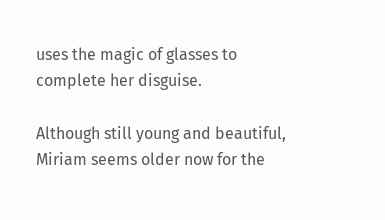uses the magic of glasses to complete her disguise.

Although still young and beautiful, Miriam seems older now for the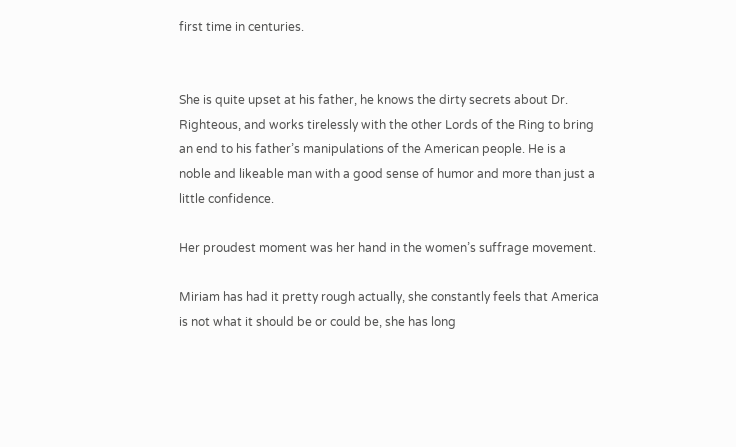first time in centuries.


She is quite upset at his father, he knows the dirty secrets about Dr. Righteous, and works tirelessly with the other Lords of the Ring to bring an end to his father’s manipulations of the American people. He is a noble and likeable man with a good sense of humor and more than just a little confidence.

Her proudest moment was her hand in the women’s suffrage movement.

Miriam has had it pretty rough actually, she constantly feels that America is not what it should be or could be, she has long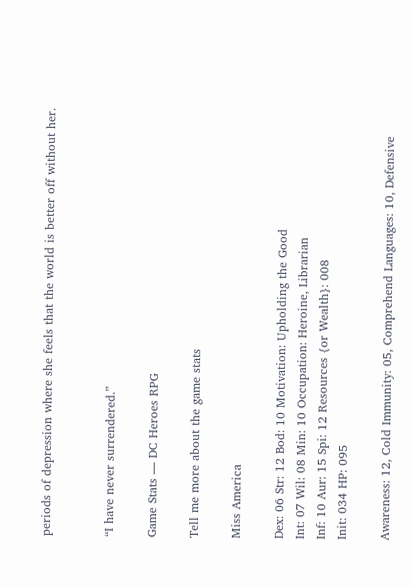periods of depression where she feels that the world is better off without her.


“I have never surrendered.”

Game Stats — DC Heroes RPG

Tell me more about the game stats

Miss America

Dex: 06 Str: 12 Bod: 10 Motivation: Upholding the Good
Int: 07 Wil: 08 Min: 10 Occupation: Heroine, Librarian
Inf: 10 Aur: 15 Spi: 12 Resources {or Wealth}: 008
Init: 034 HP: 095

Awareness: 12, Cold Immunity: 05, Comprehend Languages: 10, Defensive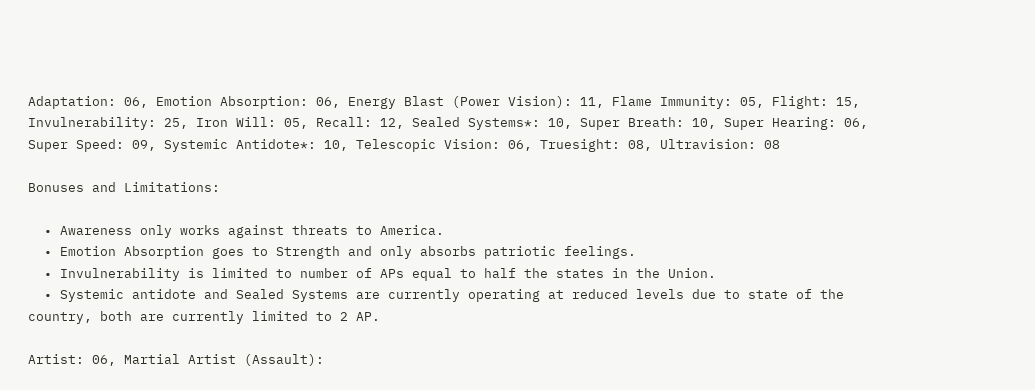Adaptation: 06, Emotion Absorption: 06, Energy Blast (Power Vision): 11, Flame Immunity: 05, Flight: 15, Invulnerability: 25, Iron Will: 05, Recall: 12, Sealed Systems*: 10, Super Breath: 10, Super Hearing: 06, Super Speed: 09, Systemic Antidote*: 10, Telescopic Vision: 06, Truesight: 08, Ultravision: 08

Bonuses and Limitations:

  • Awareness only works against threats to America.
  • Emotion Absorption goes to Strength and only absorbs patriotic feelings.
  • Invulnerability is limited to number of APs equal to half the states in the Union.
  • Systemic antidote and Sealed Systems are currently operating at reduced levels due to state of the country, both are currently limited to 2 AP.

Artist: 06, Martial Artist (Assault):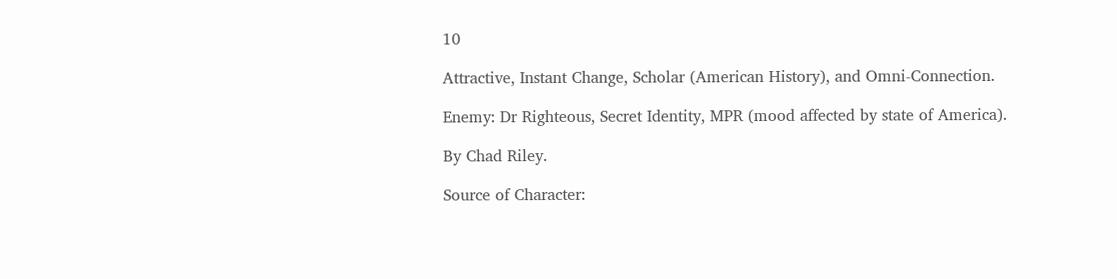10

Attractive, Instant Change, Scholar (American History), and Omni-Connection.

Enemy: Dr Righteous, Secret Identity, MPR (mood affected by state of America).

By Chad Riley.

Source of Character: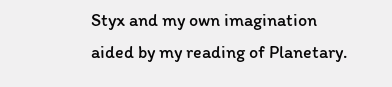Styx and my own imagination aided by my reading of Planetary.